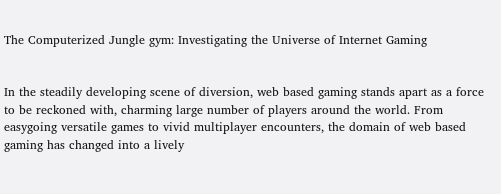The Computerized Jungle gym: Investigating the Universe of Internet Gaming


In the steadily developing scene of diversion, web based gaming stands apart as a force to be reckoned with, charming large number of players around the world. From easygoing versatile games to vivid multiplayer encounters, the domain of web based gaming has changed into a lively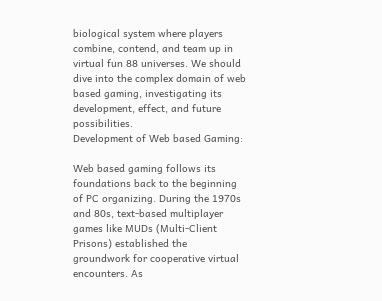biological system where players combine, contend, and team up in virtual fun 88 universes. We should dive into the complex domain of web based gaming, investigating its development, effect, and future possibilities.
Development of Web based Gaming:

Web based gaming follows its foundations back to the beginning of PC organizing. During the 1970s and 80s, text-based multiplayer games like MUDs (Multi-Client Prisons) established the groundwork for cooperative virtual encounters. As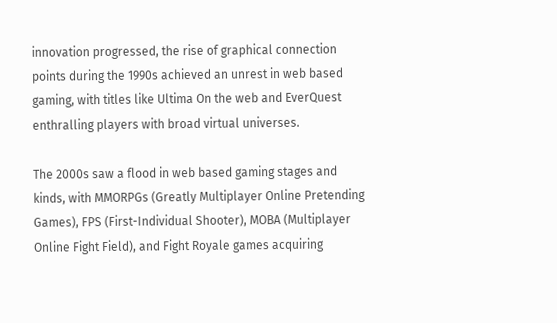innovation progressed, the rise of graphical connection points during the 1990s achieved an unrest in web based gaming, with titles like Ultima On the web and EverQuest enthralling players with broad virtual universes.

The 2000s saw a flood in web based gaming stages and kinds, with MMORPGs (Greatly Multiplayer Online Pretending Games), FPS (First-Individual Shooter), MOBA (Multiplayer Online Fight Field), and Fight Royale games acquiring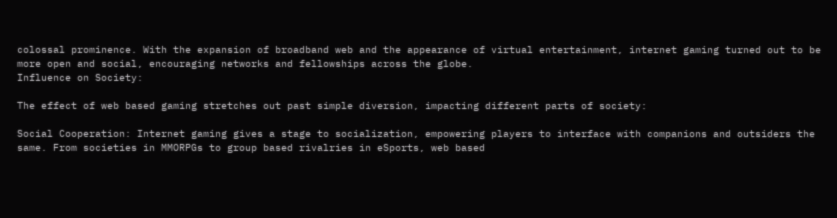colossal prominence. With the expansion of broadband web and the appearance of virtual entertainment, internet gaming turned out to be more open and social, encouraging networks and fellowships across the globe.
Influence on Society:

The effect of web based gaming stretches out past simple diversion, impacting different parts of society:

Social Cooperation: Internet gaming gives a stage to socialization, empowering players to interface with companions and outsiders the same. From societies in MMORPGs to group based rivalries in eSports, web based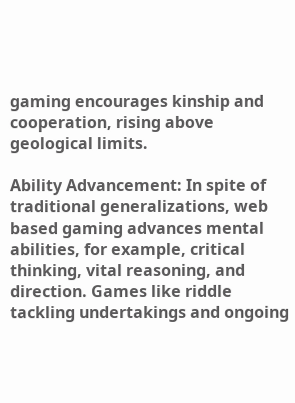gaming encourages kinship and cooperation, rising above geological limits.

Ability Advancement: In spite of traditional generalizations, web based gaming advances mental abilities, for example, critical thinking, vital reasoning, and direction. Games like riddle tackling undertakings and ongoing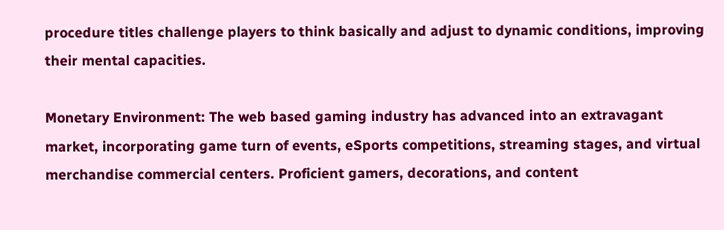procedure titles challenge players to think basically and adjust to dynamic conditions, improving their mental capacities.

Monetary Environment: The web based gaming industry has advanced into an extravagant market, incorporating game turn of events, eSports competitions, streaming stages, and virtual merchandise commercial centers. Proficient gamers, decorations, and content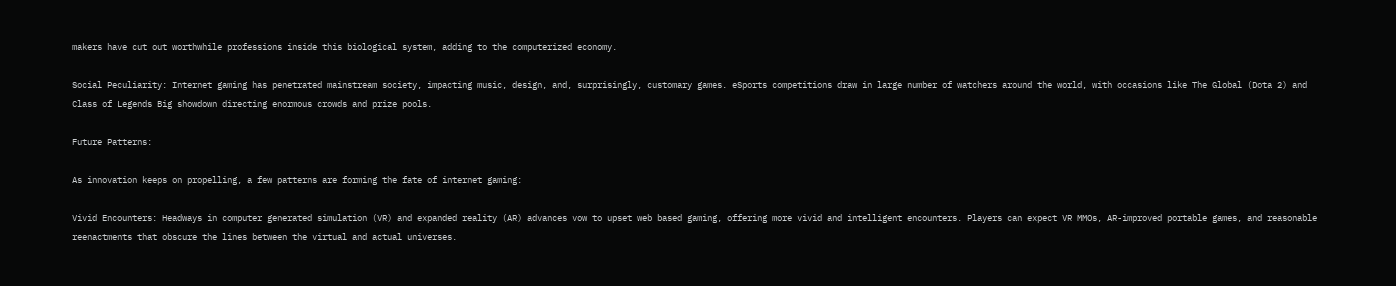makers have cut out worthwhile professions inside this biological system, adding to the computerized economy.

Social Peculiarity: Internet gaming has penetrated mainstream society, impacting music, design, and, surprisingly, customary games. eSports competitions draw in large number of watchers around the world, with occasions like The Global (Dota 2) and Class of Legends Big showdown directing enormous crowds and prize pools.

Future Patterns:

As innovation keeps on propelling, a few patterns are forming the fate of internet gaming:

Vivid Encounters: Headways in computer generated simulation (VR) and expanded reality (AR) advances vow to upset web based gaming, offering more vivid and intelligent encounters. Players can expect VR MMOs, AR-improved portable games, and reasonable reenactments that obscure the lines between the virtual and actual universes.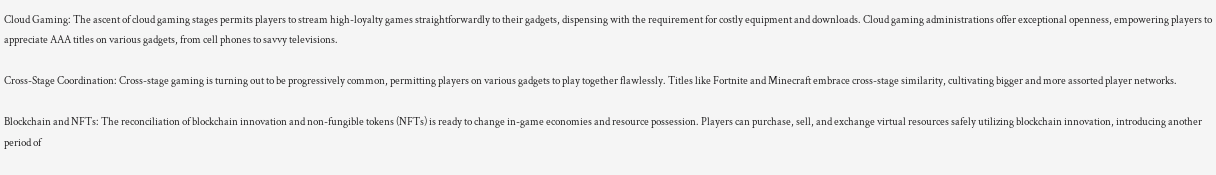Cloud Gaming: The ascent of cloud gaming stages permits players to stream high-loyalty games straightforwardly to their gadgets, dispensing with the requirement for costly equipment and downloads. Cloud gaming administrations offer exceptional openness, empowering players to appreciate AAA titles on various gadgets, from cell phones to savvy televisions.

Cross-Stage Coordination: Cross-stage gaming is turning out to be progressively common, permitting players on various gadgets to play together flawlessly. Titles like Fortnite and Minecraft embrace cross-stage similarity, cultivating bigger and more assorted player networks.

Blockchain and NFTs: The reconciliation of blockchain innovation and non-fungible tokens (NFTs) is ready to change in-game economies and resource possession. Players can purchase, sell, and exchange virtual resources safely utilizing blockchain innovation, introducing another period of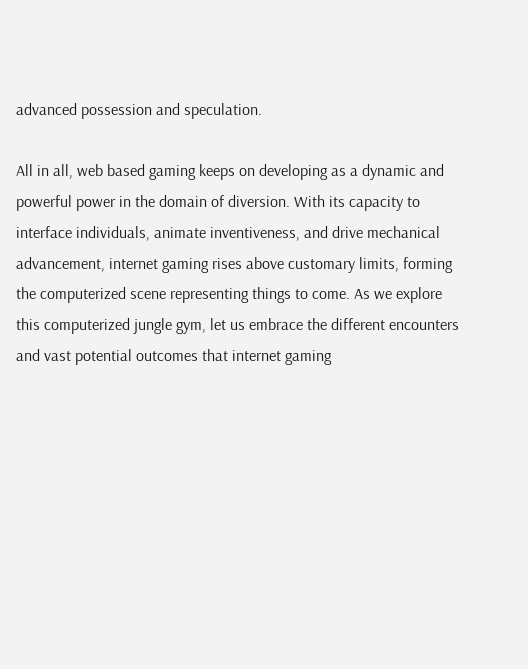advanced possession and speculation.

All in all, web based gaming keeps on developing as a dynamic and powerful power in the domain of diversion. With its capacity to interface individuals, animate inventiveness, and drive mechanical advancement, internet gaming rises above customary limits, forming the computerized scene representing things to come. As we explore this computerized jungle gym, let us embrace the different encounters and vast potential outcomes that internet gaming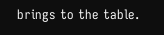brings to the table.